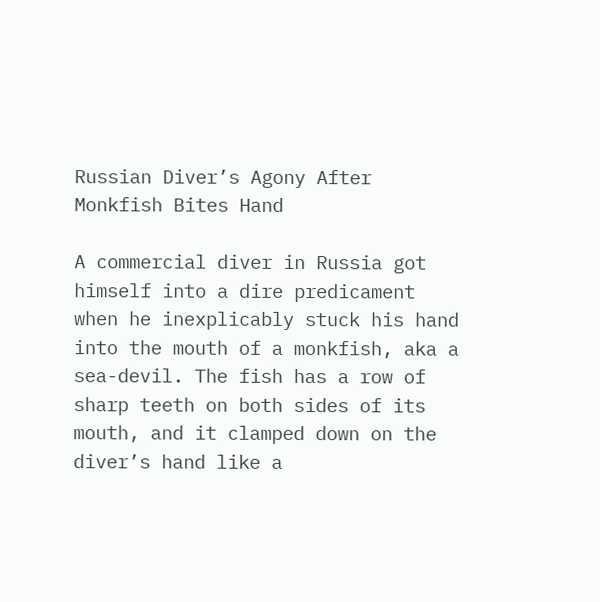Russian Diver’s Agony After Monkfish Bites Hand

A commercial diver in Russia got himself into a dire predicament when he inexplicably stuck his hand into the mouth of a monkfish, aka a sea-devil. The fish has a row of sharp teeth on both sides of its mouth, and it clamped down on the diver’s hand like a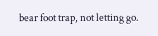bear foot trap, not letting go.